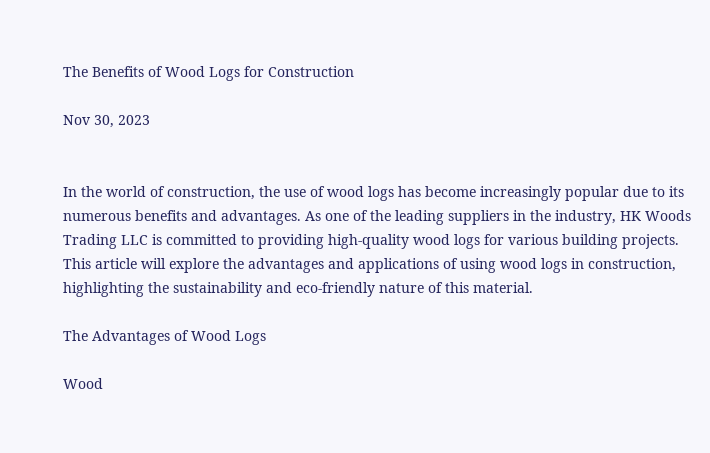The Benefits of Wood Logs for Construction

Nov 30, 2023


In the world of construction, the use of wood logs has become increasingly popular due to its numerous benefits and advantages. As one of the leading suppliers in the industry, HK Woods Trading LLC is committed to providing high-quality wood logs for various building projects. This article will explore the advantages and applications of using wood logs in construction, highlighting the sustainability and eco-friendly nature of this material.

The Advantages of Wood Logs

Wood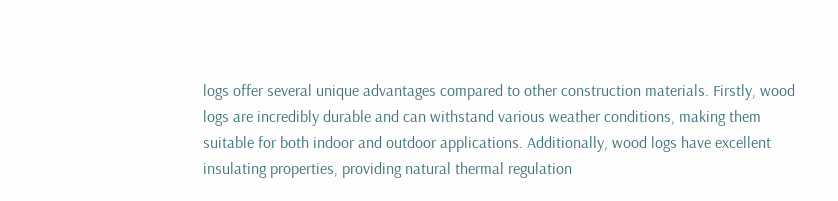logs offer several unique advantages compared to other construction materials. Firstly, wood logs are incredibly durable and can withstand various weather conditions, making them suitable for both indoor and outdoor applications. Additionally, wood logs have excellent insulating properties, providing natural thermal regulation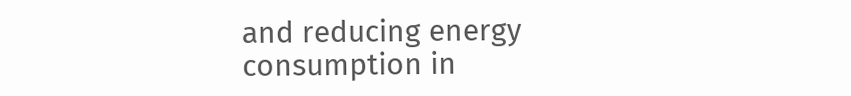and reducing energy consumption in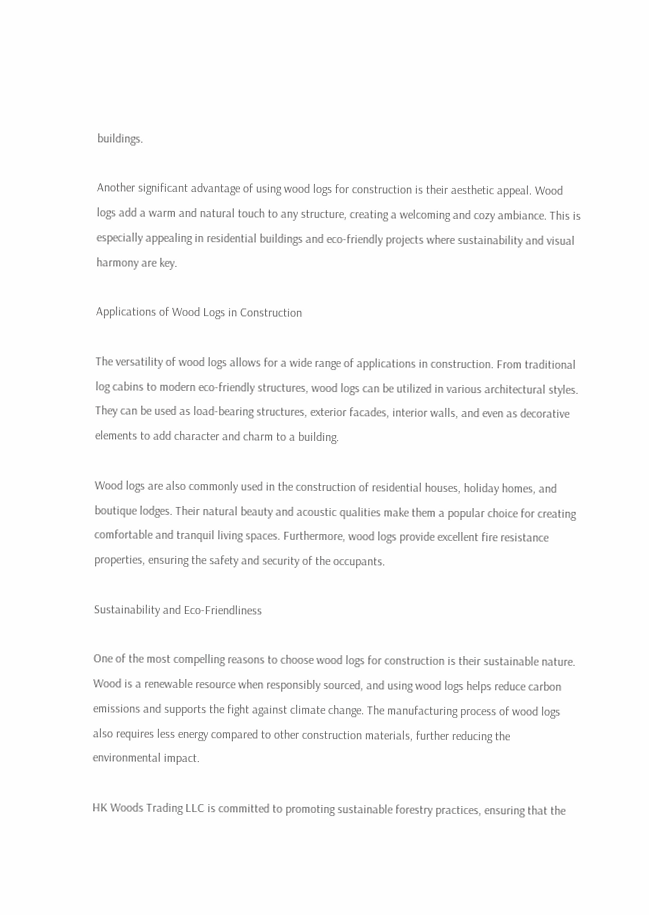buildings.

Another significant advantage of using wood logs for construction is their aesthetic appeal. Wood logs add a warm and natural touch to any structure, creating a welcoming and cozy ambiance. This is especially appealing in residential buildings and eco-friendly projects where sustainability and visual harmony are key.

Applications of Wood Logs in Construction

The versatility of wood logs allows for a wide range of applications in construction. From traditional log cabins to modern eco-friendly structures, wood logs can be utilized in various architectural styles. They can be used as load-bearing structures, exterior facades, interior walls, and even as decorative elements to add character and charm to a building.

Wood logs are also commonly used in the construction of residential houses, holiday homes, and boutique lodges. Their natural beauty and acoustic qualities make them a popular choice for creating comfortable and tranquil living spaces. Furthermore, wood logs provide excellent fire resistance properties, ensuring the safety and security of the occupants.

Sustainability and Eco-Friendliness

One of the most compelling reasons to choose wood logs for construction is their sustainable nature. Wood is a renewable resource when responsibly sourced, and using wood logs helps reduce carbon emissions and supports the fight against climate change. The manufacturing process of wood logs also requires less energy compared to other construction materials, further reducing the environmental impact.

HK Woods Trading LLC is committed to promoting sustainable forestry practices, ensuring that the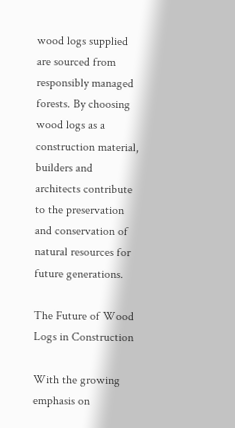wood logs supplied are sourced from responsibly managed forests. By choosing wood logs as a construction material, builders and architects contribute to the preservation and conservation of natural resources for future generations.

The Future of Wood Logs in Construction

With the growing emphasis on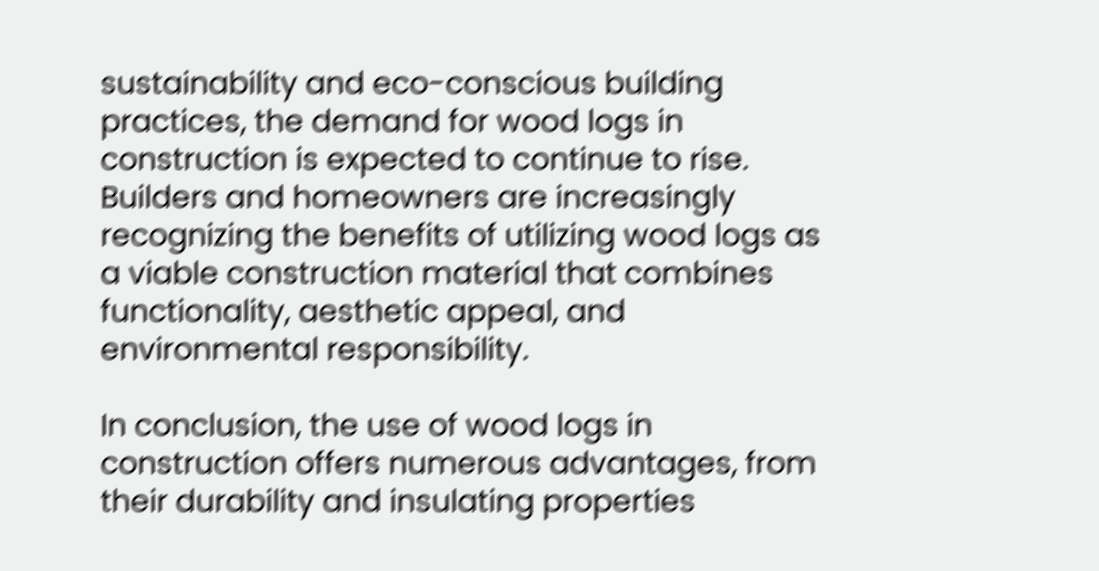sustainability and eco-conscious building practices, the demand for wood logs in construction is expected to continue to rise. Builders and homeowners are increasingly recognizing the benefits of utilizing wood logs as a viable construction material that combines functionality, aesthetic appeal, and environmental responsibility.

In conclusion, the use of wood logs in construction offers numerous advantages, from their durability and insulating properties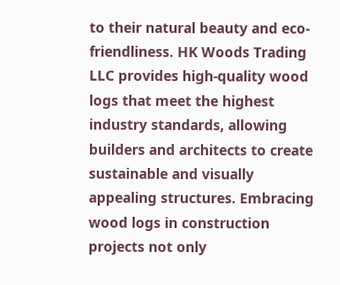to their natural beauty and eco-friendliness. HK Woods Trading LLC provides high-quality wood logs that meet the highest industry standards, allowing builders and architects to create sustainable and visually appealing structures. Embracing wood logs in construction projects not only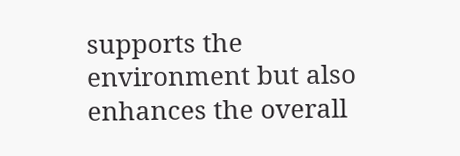supports the environment but also enhances the overall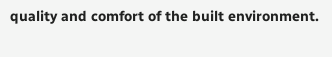quality and comfort of the built environment.